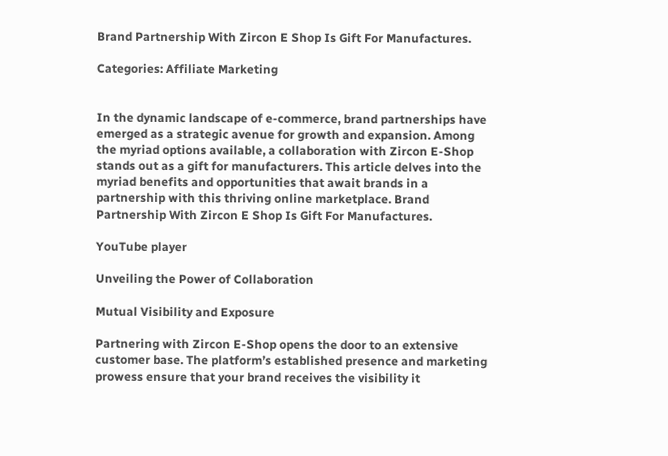Brand Partnership With Zircon E Shop Is Gift For Manufactures.

Categories: Affiliate Marketing


In the dynamic landscape of e-commerce, brand partnerships have emerged as a strategic avenue for growth and expansion. Among the myriad options available, a collaboration with Zircon E-Shop stands out as a gift for manufacturers. This article delves into the myriad benefits and opportunities that await brands in a partnership with this thriving online marketplace. Brand Partnership With Zircon E Shop Is Gift For Manufactures.

YouTube player

Unveiling the Power of Collaboration

Mutual Visibility and Exposure

Partnering with Zircon E-Shop opens the door to an extensive customer base. The platform’s established presence and marketing prowess ensure that your brand receives the visibility it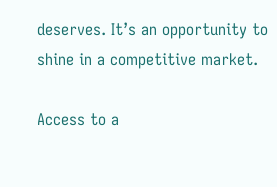deserves. It’s an opportunity to shine in a competitive market.

Access to a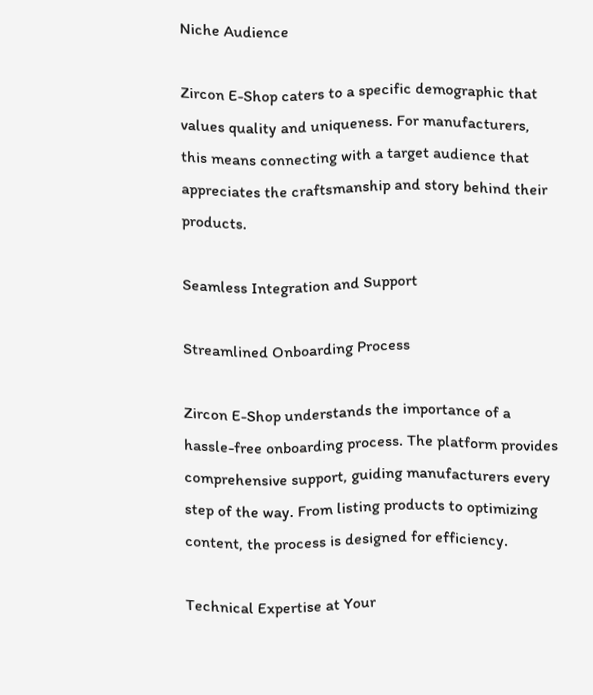Niche Audience

Zircon E-Shop caters to a specific demographic that values quality and uniqueness. For manufacturers, this means connecting with a target audience that appreciates the craftsmanship and story behind their products.

Seamless Integration and Support

Streamlined Onboarding Process

Zircon E-Shop understands the importance of a hassle-free onboarding process. The platform provides comprehensive support, guiding manufacturers every step of the way. From listing products to optimizing content, the process is designed for efficiency.

Technical Expertise at Your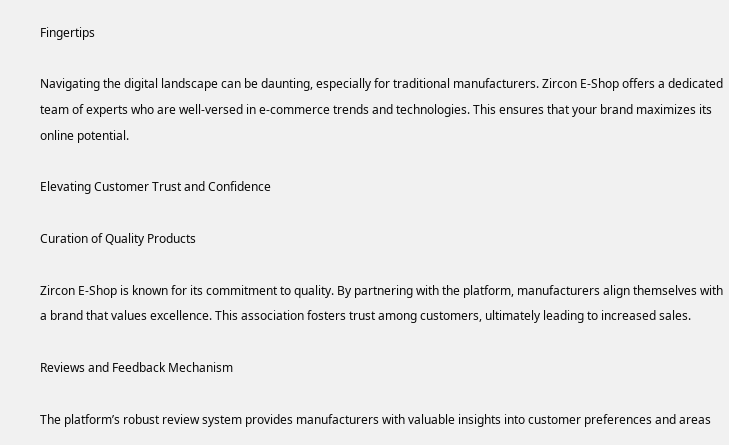Fingertips

Navigating the digital landscape can be daunting, especially for traditional manufacturers. Zircon E-Shop offers a dedicated team of experts who are well-versed in e-commerce trends and technologies. This ensures that your brand maximizes its online potential.

Elevating Customer Trust and Confidence

Curation of Quality Products

Zircon E-Shop is known for its commitment to quality. By partnering with the platform, manufacturers align themselves with a brand that values excellence. This association fosters trust among customers, ultimately leading to increased sales.

Reviews and Feedback Mechanism

The platform’s robust review system provides manufacturers with valuable insights into customer preferences and areas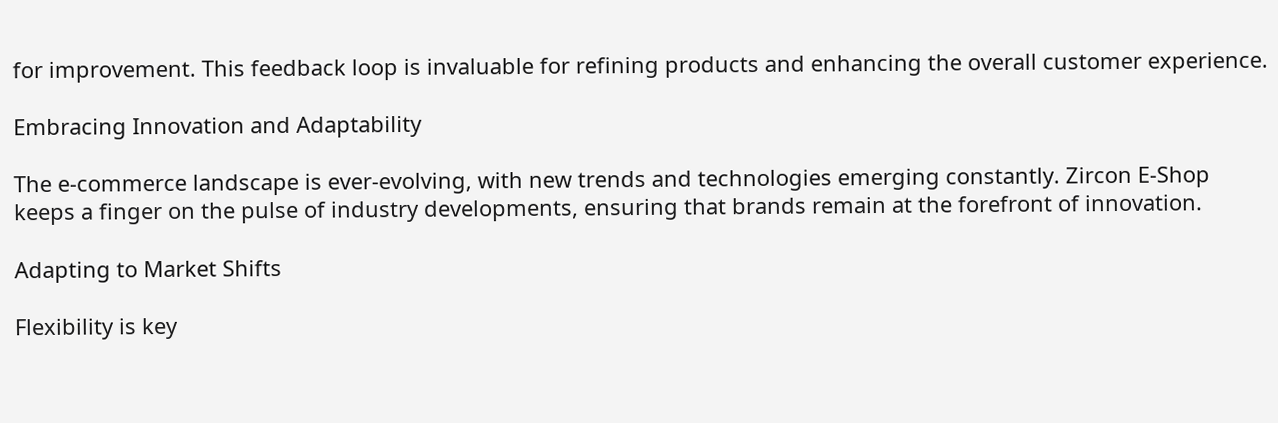for improvement. This feedback loop is invaluable for refining products and enhancing the overall customer experience.

Embracing Innovation and Adaptability

The e-commerce landscape is ever-evolving, with new trends and technologies emerging constantly. Zircon E-Shop keeps a finger on the pulse of industry developments, ensuring that brands remain at the forefront of innovation.

Adapting to Market Shifts

Flexibility is key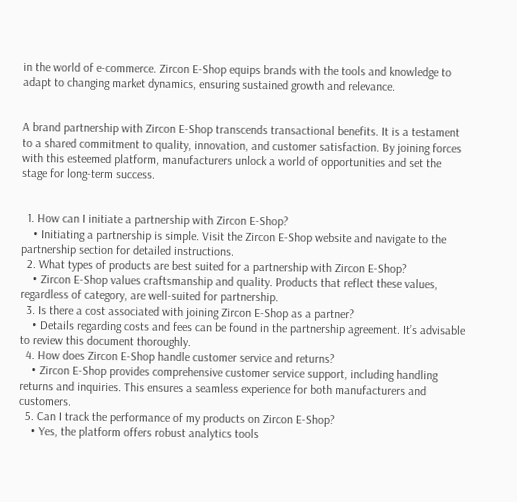in the world of e-commerce. Zircon E-Shop equips brands with the tools and knowledge to adapt to changing market dynamics, ensuring sustained growth and relevance.


A brand partnership with Zircon E-Shop transcends transactional benefits. It is a testament to a shared commitment to quality, innovation, and customer satisfaction. By joining forces with this esteemed platform, manufacturers unlock a world of opportunities and set the stage for long-term success.


  1. How can I initiate a partnership with Zircon E-Shop?
    • Initiating a partnership is simple. Visit the Zircon E-Shop website and navigate to the partnership section for detailed instructions.
  2. What types of products are best suited for a partnership with Zircon E-Shop?
    • Zircon E-Shop values craftsmanship and quality. Products that reflect these values, regardless of category, are well-suited for partnership.
  3. Is there a cost associated with joining Zircon E-Shop as a partner?
    • Details regarding costs and fees can be found in the partnership agreement. It’s advisable to review this document thoroughly.
  4. How does Zircon E-Shop handle customer service and returns?
    • Zircon E-Shop provides comprehensive customer service support, including handling returns and inquiries. This ensures a seamless experience for both manufacturers and customers.
  5. Can I track the performance of my products on Zircon E-Shop?
    • Yes, the platform offers robust analytics tools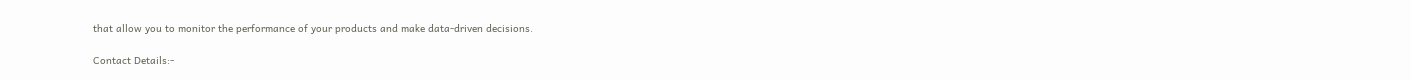that allow you to monitor the performance of your products and make data-driven decisions.

Contact Details:-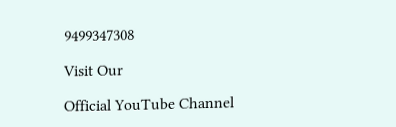9499347308

Visit Our

Official YouTube Channel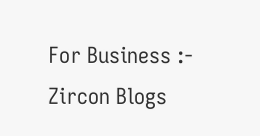For Business :- Zircon Blogs